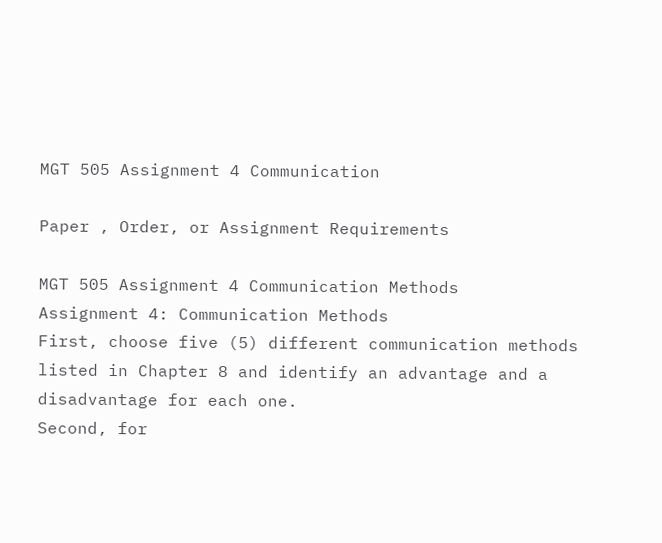MGT 505 Assignment 4 Communication

Paper , Order, or Assignment Requirements

MGT 505 Assignment 4 Communication Methods
Assignment 4: Communication Methods
First, choose five (5) different communication methods listed in Chapter 8 and identify an advantage and a disadvantage for each one.
Second, for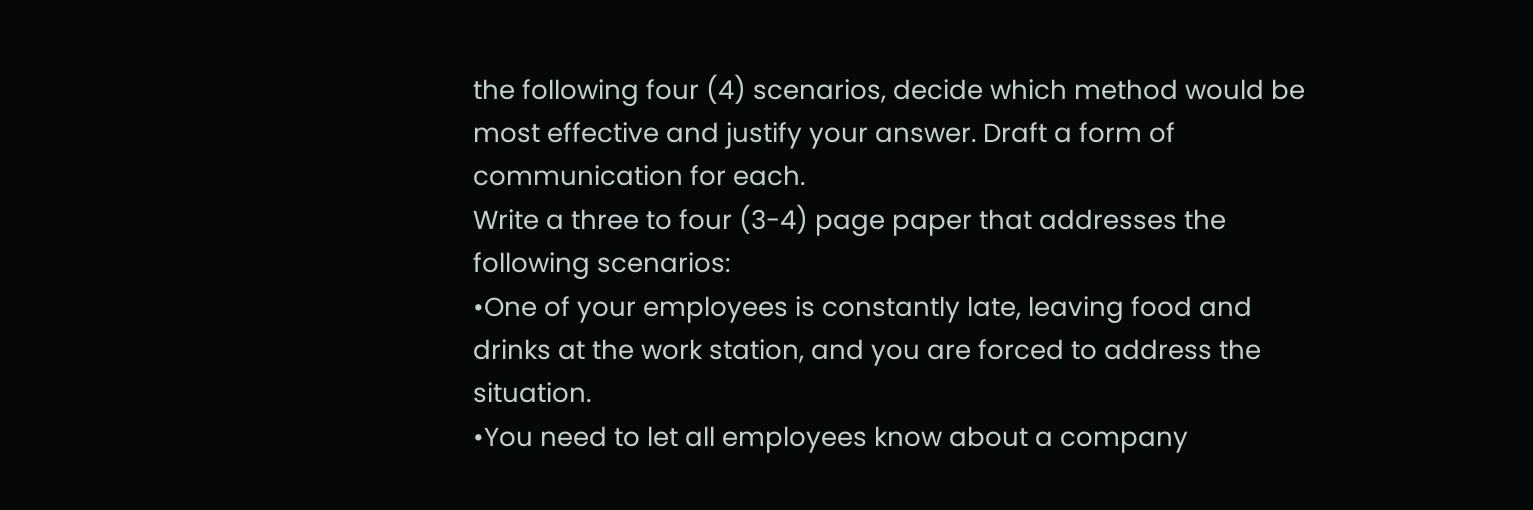the following four (4) scenarios, decide which method would be most effective and justify your answer. Draft a form of communication for each.
Write a three to four (3-4) page paper that addresses the following scenarios:
•One of your employees is constantly late, leaving food and drinks at the work station, and you are forced to address the situation.
•You need to let all employees know about a company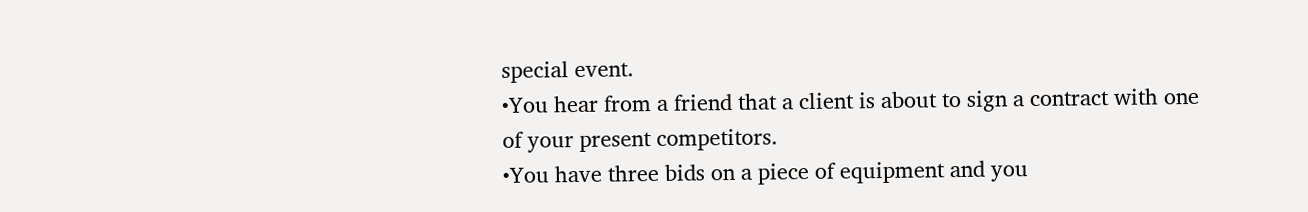special event.
•You hear from a friend that a client is about to sign a contract with one of your present competitors.
•You have three bids on a piece of equipment and you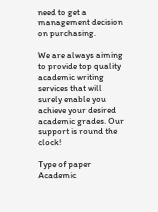need to get a management decision on purchasing.

We are always aiming to provide top quality academic writing services that will surely enable you achieve your desired academic grades. Our support is round the clock!

Type of paper Academic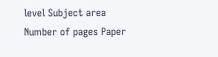level Subject area
Number of pages Paper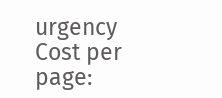urgency Cost per page: